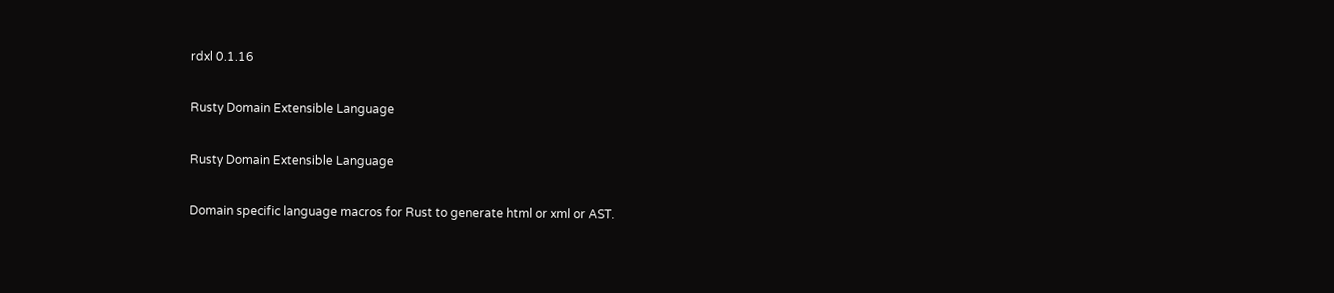rdxl 0.1.16

Rusty Domain Extensible Language

Rusty Domain Extensible Language

Domain specific language macros for Rust to generate html or xml or AST.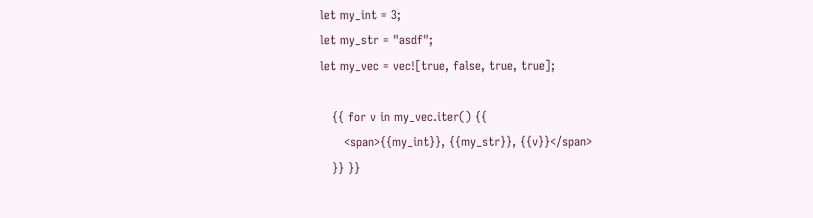let my_int = 3;
let my_str = "asdf";
let my_vec = vec![true, false, true, true];

   {{ for v in my_vec.iter() {{
      <span>{{my_int}}, {{my_str}}, {{v}}</span>
   }} }}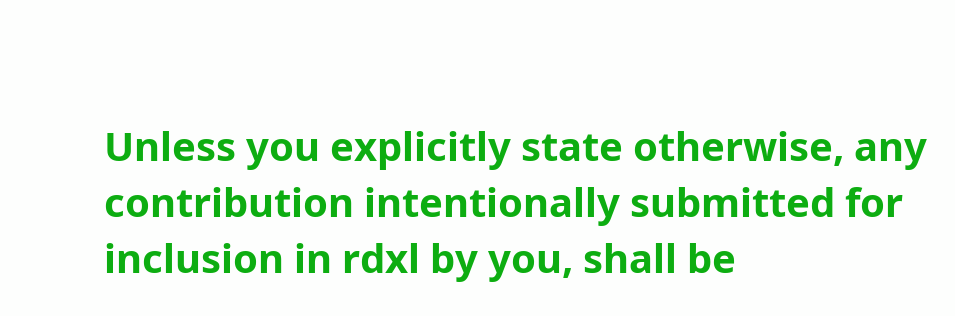Unless you explicitly state otherwise, any contribution intentionally submitted for inclusion in rdxl by you, shall be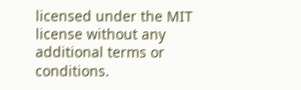licensed under the MIT license without any additional terms or conditions.